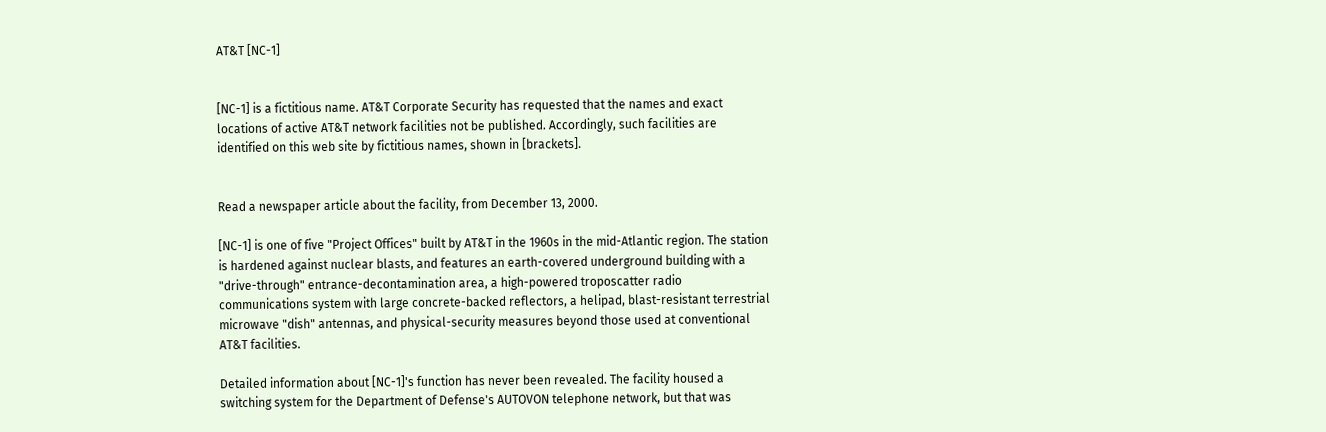AT&T [NC-1]


[NC-1] is a fictitious name. AT&T Corporate Security has requested that the names and exact locations of active AT&T network facilities not be published. Accordingly, such facilities are identified on this web site by fictitious names, shown in [brackets].


Read a newspaper article about the facility, from December 13, 2000.

[NC-1] is one of five "Project Offices" built by AT&T in the 1960s in the mid-Atlantic region. The station is hardened against nuclear blasts, and features an earth-covered underground building with a "drive-through" entrance-decontamination area, a high-powered troposcatter radio communications system with large concrete-backed reflectors, a helipad, blast-resistant terrestrial microwave "dish" antennas, and physical-security measures beyond those used at conventional AT&T facilities.

Detailed information about [NC-1]'s function has never been revealed. The facility housed a switching system for the Department of Defense's AUTOVON telephone network, but that was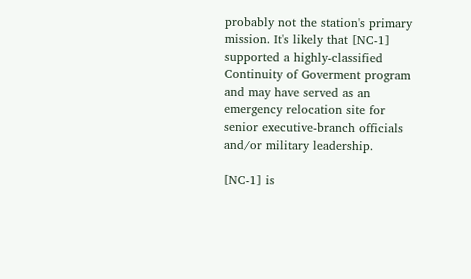probably not the station's primary mission. It's likely that [NC-1] supported a highly-classified Continuity of Goverment program and may have served as an emergency relocation site for senior executive-branch officials and/or military leadership.

[NC-1] is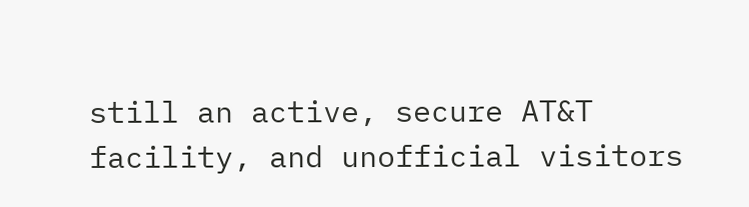still an active, secure AT&T facility, and unofficial visitors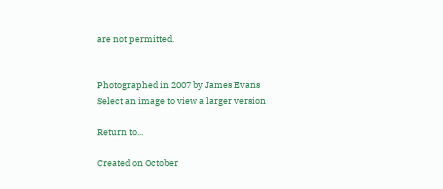are not permitted.


Photographed in 2007 by James Evans
Select an image to view a larger version

Return to...

Created on October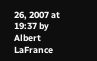26, 2007 at 19:37 by Albert LaFrance